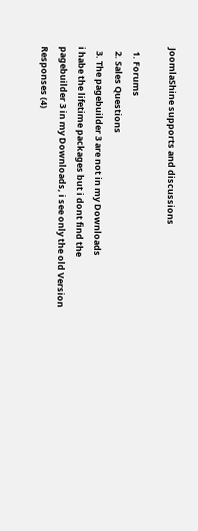JoomlaShine supports and discussions

  1. Forums
  2. Sales Questions
  3. The pagebuilder 3 are not in my Downloads
i habe the lifetime packages but i dont find the pagebuilder 3 in my Downloads, i see only the old Version
Responses (4)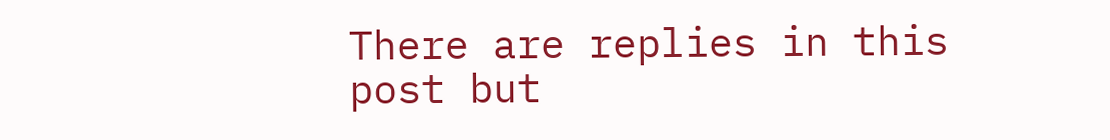There are replies in this post but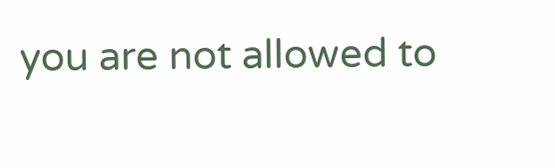you are not allowed to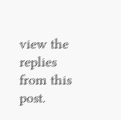view the replies from this post.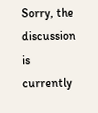Sorry, the discussion is currently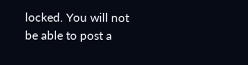locked. You will not be able to post a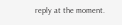reply at the moment.